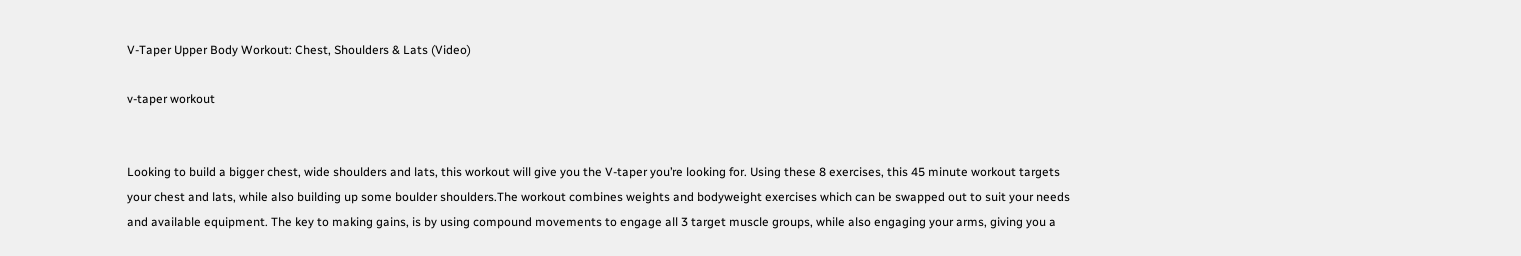V-Taper Upper Body Workout: Chest, Shoulders & Lats (Video)

v-taper workout


Looking to build a bigger chest, wide shoulders and lats, this workout will give you the V-taper you’re looking for. Using these 8 exercises, this 45 minute workout targets your chest and lats, while also building up some boulder shoulders.The workout combines weights and bodyweight exercises which can be swapped out to suit your needs and available equipment. The key to making gains, is by using compound movements to engage all 3 target muscle groups, while also engaging your arms, giving you a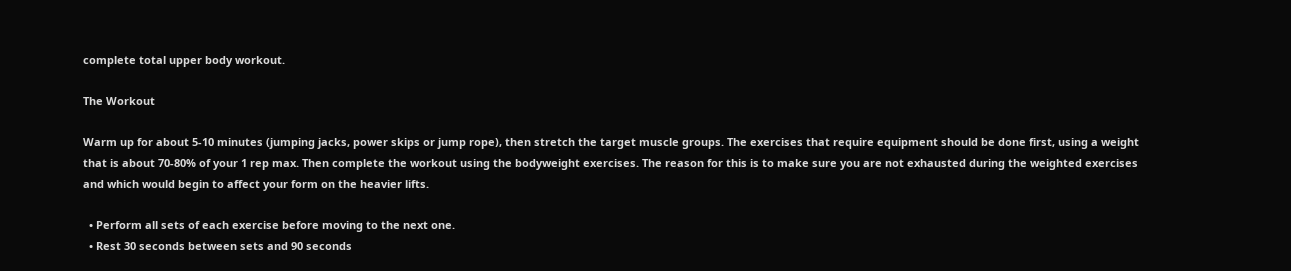complete total upper body workout.

The Workout

Warm up for about 5-10 minutes (jumping jacks, power skips or jump rope), then stretch the target muscle groups. The exercises that require equipment should be done first, using a weight that is about 70-80% of your 1 rep max. Then complete the workout using the bodyweight exercises. The reason for this is to make sure you are not exhausted during the weighted exercises and which would begin to affect your form on the heavier lifts.

  • Perform all sets of each exercise before moving to the next one.
  • Rest 30 seconds between sets and 90 seconds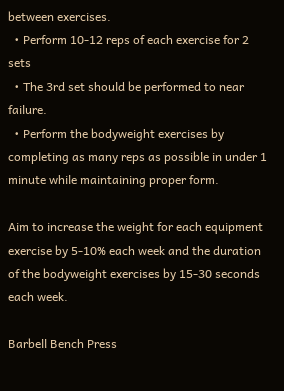between exercises.
  • Perform 10-12 reps of each exercise for 2 sets
  • The 3rd set should be performed to near failure.
  • Perform the bodyweight exercises by completing as many reps as possible in under 1 minute while maintaining proper form.

Aim to increase the weight for each equipment exercise by 5-10% each week and the duration of the bodyweight exercises by 15-30 seconds each week.

Barbell Bench Press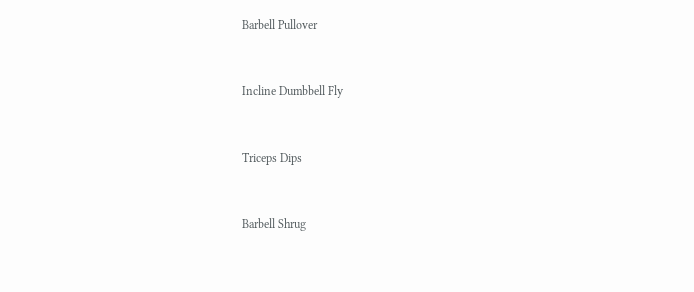Barbell Pullover


Incline Dumbbell Fly


Triceps Dips


Barbell Shrug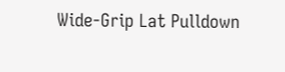Wide-Grip Lat Pulldown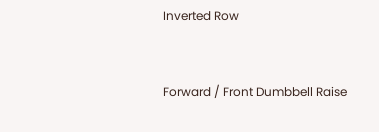Inverted Row


Forward / Front Dumbbell Raise